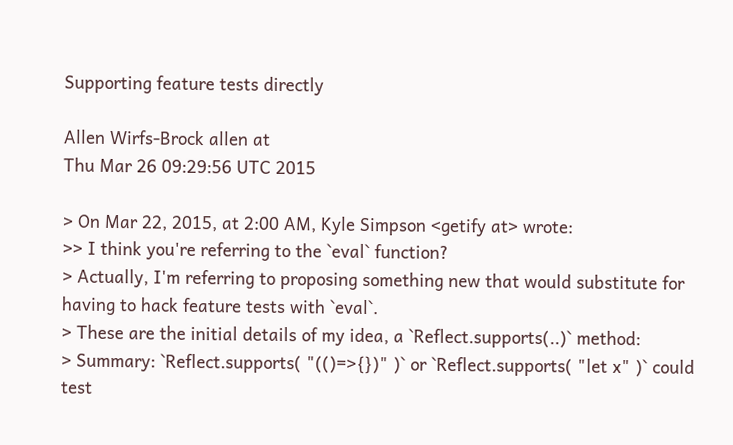Supporting feature tests directly

Allen Wirfs-Brock allen at
Thu Mar 26 09:29:56 UTC 2015

> On Mar 22, 2015, at 2:00 AM, Kyle Simpson <getify at> wrote:
>> I think you're referring to the `eval` function?
> Actually, I'm referring to proposing something new that would substitute for having to hack feature tests with `eval`.
> These are the initial details of my idea, a `Reflect.supports(..)` method:
> Summary: `Reflect.supports( "(()=>{})" )` or `Reflect.supports( "let x" )` could test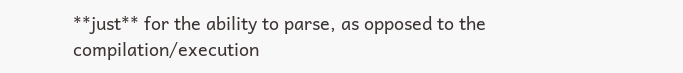**just** for the ability to parse, as opposed to the compilation/execution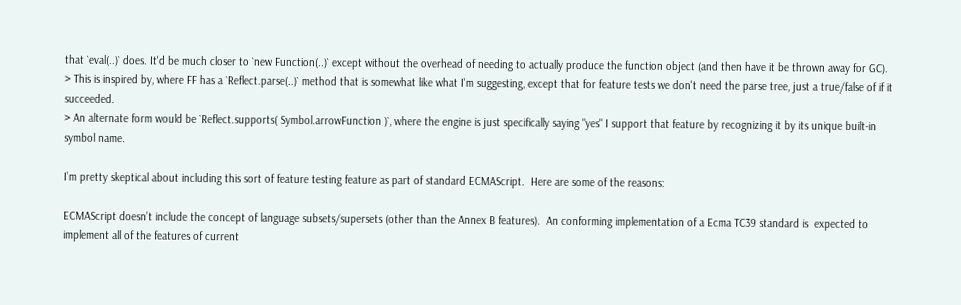that `eval(..)` does. It'd be much closer to `new Function(..)` except without the overhead of needing to actually produce the function object (and then have it be thrown away for GC).
> This is inspired by, where FF has a `Reflect.parse(..)` method that is somewhat like what I'm suggesting, except that for feature tests we don't need the parse tree, just a true/false of if it succeeded.
> An alternate form would be `Reflect.supports( Symbol.arrowFunction )`, where the engine is just specifically saying "yes" I support that feature by recognizing it by its unique built-in symbol name.

I’m pretty skeptical about including this sort of feature testing feature as part of standard ECMAScript.  Here are some of the reasons:

ECMAScript doesn’t include the concept of language subsets/supersets (other than the Annex B features).  An conforming implementation of a Ecma TC39 standard is  expected to implement all of the features of current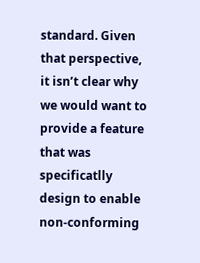standard. Given that perspective, it isn’t clear why we would want to  provide a feature that was specificatlly design to enable non-conforming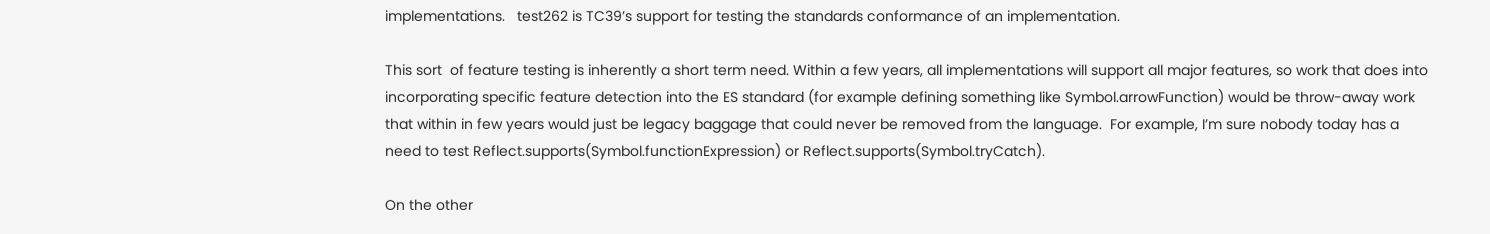implementations.   test262 is TC39’s support for testing the standards conformance of an implementation.

This sort  of feature testing is inherently a short term need. Within a few years, all implementations will support all major features, so work that does into incorporating specific feature detection into the ES standard (for example defining something like Symbol.arrowFunction) would be throw-away work that within in few years would just be legacy baggage that could never be removed from the language.  For example, I’m sure nobody today has a need to test Reflect.supports(Symbol.functionExpression) or Reflect.supports(Symbol.tryCatch).

On the other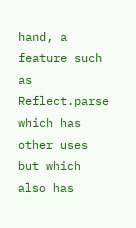hand, a feature such as Reflect.parse which has other uses but which also has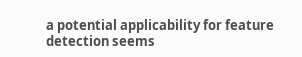a potential applicability for feature detection seems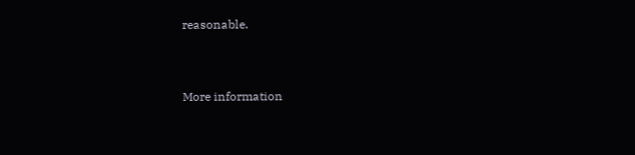reasonable.


More information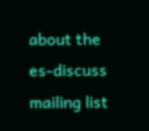about the es-discuss mailing list